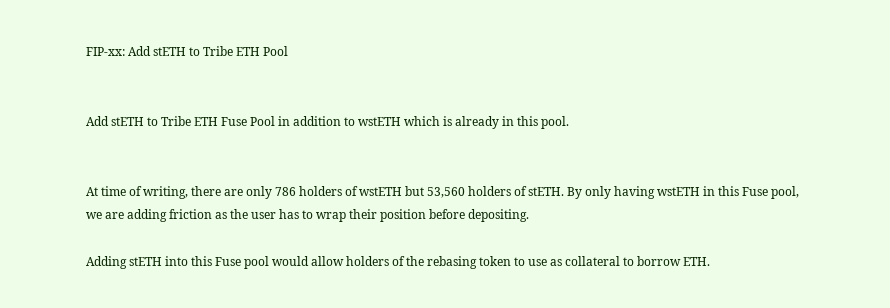FIP-xx: Add stETH to Tribe ETH Pool


Add stETH to Tribe ETH Fuse Pool in addition to wstETH which is already in this pool.


At time of writing, there are only 786 holders of wstETH but 53,560 holders of stETH. By only having wstETH in this Fuse pool, we are adding friction as the user has to wrap their position before depositing.

Adding stETH into this Fuse pool would allow holders of the rebasing token to use as collateral to borrow ETH.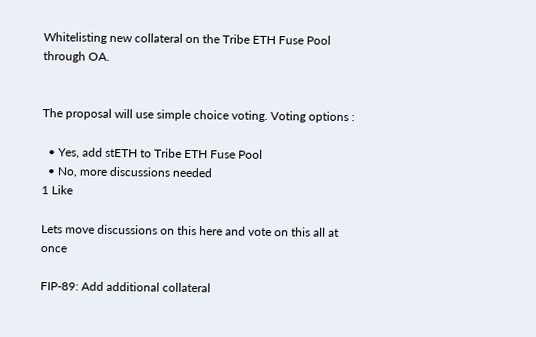Whitelisting new collateral on the Tribe ETH Fuse Pool through OA.


The proposal will use simple choice voting. Voting options :

  • Yes, add stETH to Tribe ETH Fuse Pool
  • No, more discussions needed
1 Like

Lets move discussions on this here and vote on this all at once

FIP-89: Add additional collateral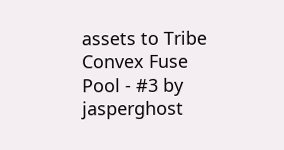assets to Tribe Convex Fuse Pool - #3 by jasperghost